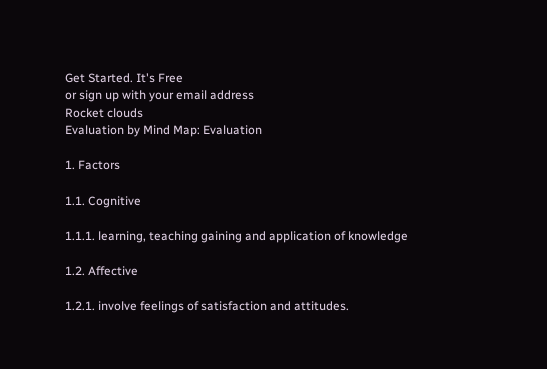Get Started. It's Free
or sign up with your email address
Rocket clouds
Evaluation by Mind Map: Evaluation

1. Factors

1.1. Cognitive

1.1.1. learning, teaching gaining and application of knowledge

1.2. Affective

1.2.1. involve feelings of satisfaction and attitudes.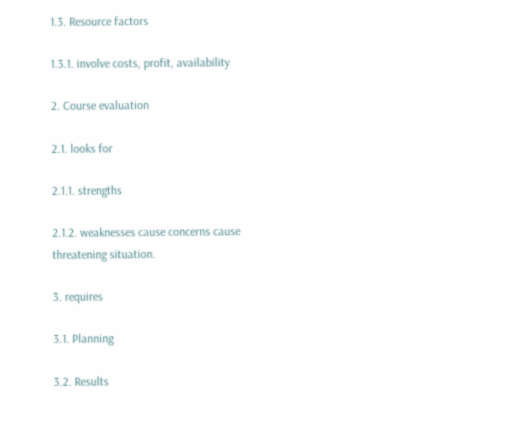1.3. Resource factors

1.3.1. involve costs, profit, availability

2. Course evaluation

2.1. looks for

2.1.1. strengths

2.1.2. weaknesses cause concerns cause threatening situation.

3. requires

3.1. Planning

3.2. Results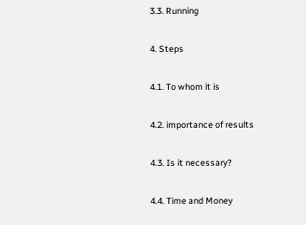3.3. Running

4. Steps

4.1. To whom it is

4.2. importance of results

4.3. Is it necessary?

4.4. Time and Money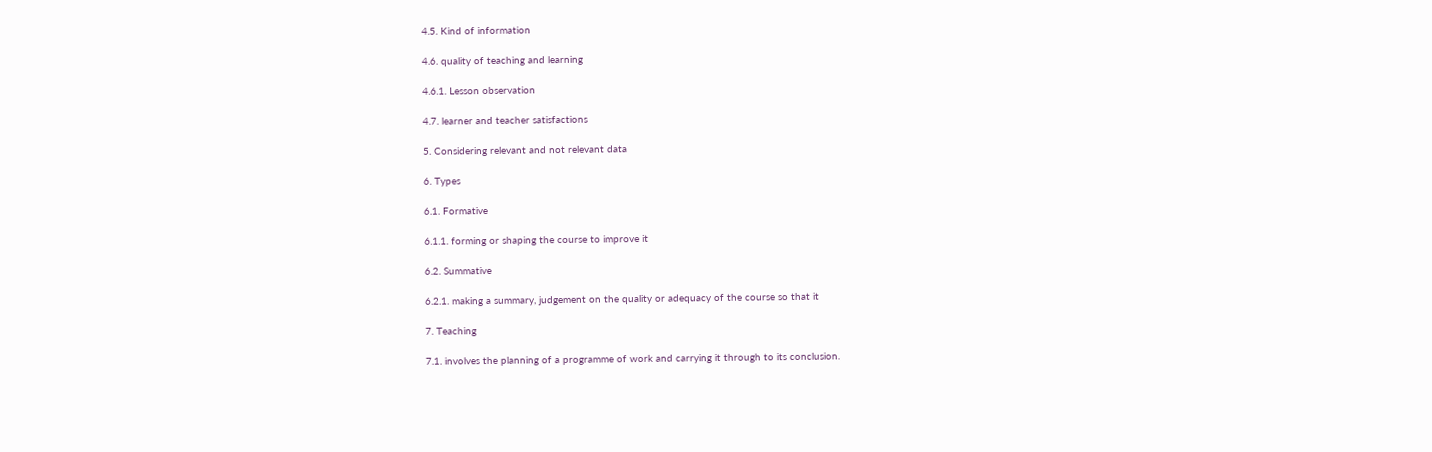4.5. Kind of information

4.6. quality of teaching and learning

4.6.1. Lesson observation

4.7. learner and teacher satisfactions

5. Considering relevant and not relevant data

6. Types

6.1. Formative

6.1.1. forming or shaping the course to improve it

6.2. Summative

6.2.1. making a summary, judgement on the quality or adequacy of the course so that it

7. Teaching

7.1. involves the planning of a programme of work and carrying it through to its conclusion.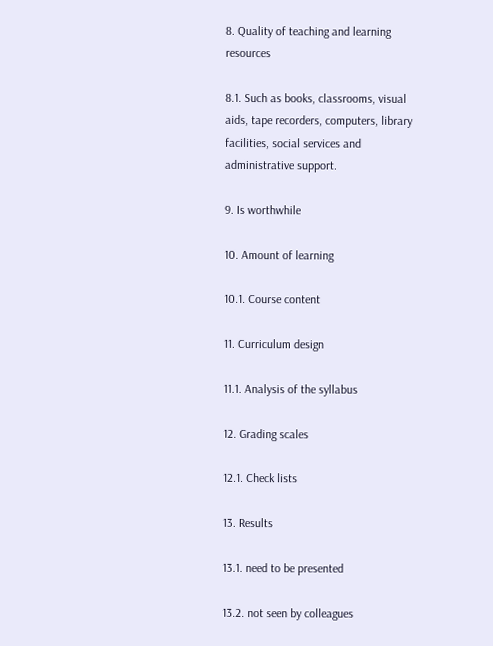8. Quality of teaching and learning resources

8.1. Such as books, classrooms, visual aids, tape recorders, computers, library facilities, social services and administrative support.

9. Is worthwhile

10. Amount of learning

10.1. Course content

11. Curriculum design

11.1. Analysis of the syllabus

12. Grading scales

12.1. Check lists

13. Results

13.1. need to be presented

13.2. not seen by colleagues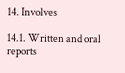14. Involves

14.1. Written and oral reports